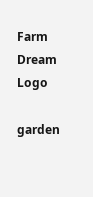Farm Dream Logo

garden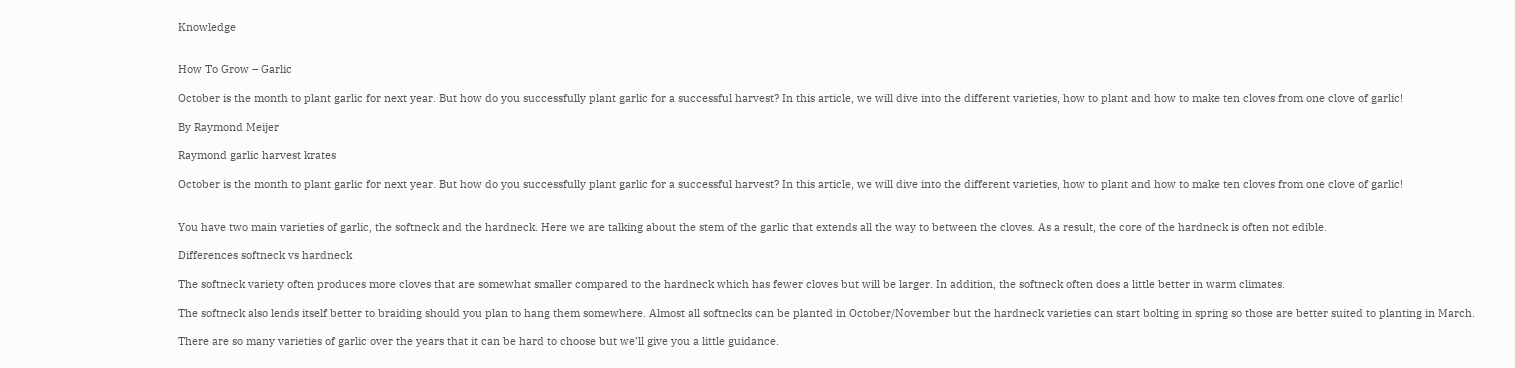Knowledge


How To Grow – Garlic

October is the month to plant garlic for next year. But how do you successfully plant garlic for a successful harvest? In this article, we will dive into the different varieties, how to plant and how to make ten cloves from one clove of garlic!

By Raymond Meijer

Raymond garlic harvest krates

October is the month to plant garlic for next year. But how do you successfully plant garlic for a successful harvest? In this article, we will dive into the different varieties, how to plant and how to make ten cloves from one clove of garlic!


You have two main varieties of garlic, the softneck and the hardneck. Here we are talking about the stem of the garlic that extends all the way to between the cloves. As a result, the core of the hardneck is often not edible.

Differences softneck vs hardneck

The softneck variety often produces more cloves that are somewhat smaller compared to the hardneck which has fewer cloves but will be larger. In addition, the softneck often does a little better in warm climates.

The softneck also lends itself better to braiding should you plan to hang them somewhere. Almost all softnecks can be planted in October/November but the hardneck varieties can start bolting in spring so those are better suited to planting in March.

There are so many varieties of garlic over the years that it can be hard to choose but we’ll give you a little guidance.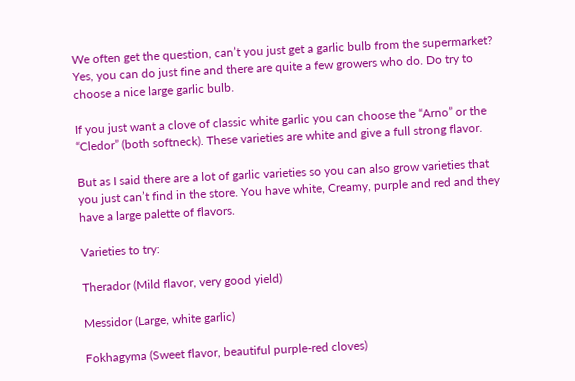We often get the question, can’t you just get a garlic bulb from the supermarket? Yes, you can do just fine and there are quite a few growers who do. Do try to choose a nice large garlic bulb.

If you just want a clove of classic white garlic you can choose the “Arno” or the “Cledor” (both softneck). These varieties are white and give a full strong flavor.

But as I said there are a lot of garlic varieties so you can also grow varieties that you just can’t find in the store. You have white, Creamy, purple and red and they have a large palette of flavors.

Varieties to try:

Therador (Mild flavor, very good yield)

Messidor (Large, white garlic)

Fokhagyma (Sweet flavor, beautiful purple-red cloves)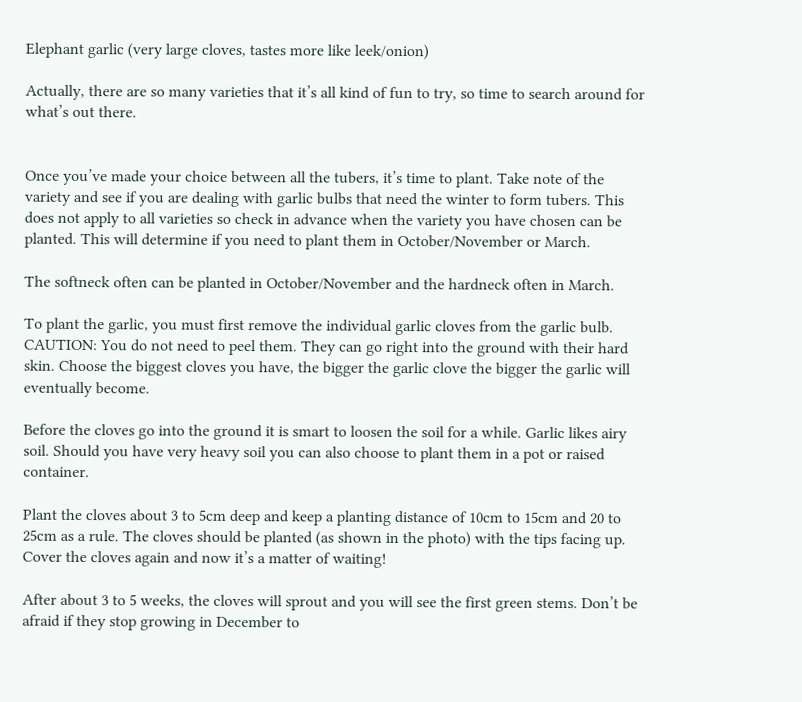Elephant garlic (very large cloves, tastes more like leek/onion)

Actually, there are so many varieties that it’s all kind of fun to try, so time to search around for what’s out there.


Once you’ve made your choice between all the tubers, it’s time to plant. Take note of the variety and see if you are dealing with garlic bulbs that need the winter to form tubers. This does not apply to all varieties so check in advance when the variety you have chosen can be planted. This will determine if you need to plant them in October/November or March.

The softneck often can be planted in October/November and the hardneck often in March.

To plant the garlic, you must first remove the individual garlic cloves from the garlic bulb. CAUTION: You do not need to peel them. They can go right into the ground with their hard skin. Choose the biggest cloves you have, the bigger the garlic clove the bigger the garlic will eventually become.

Before the cloves go into the ground it is smart to loosen the soil for a while. Garlic likes airy soil. Should you have very heavy soil you can also choose to plant them in a pot or raised container.

Plant the cloves about 3 to 5cm deep and keep a planting distance of 10cm to 15cm and 20 to 25cm as a rule. The cloves should be planted (as shown in the photo) with the tips facing up. Cover the cloves again and now it’s a matter of waiting!

After about 3 to 5 weeks, the cloves will sprout and you will see the first green stems. Don’t be afraid if they stop growing in December to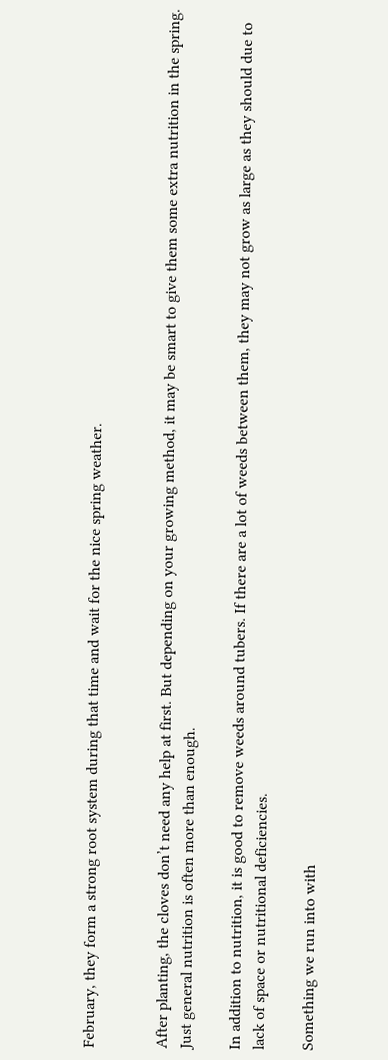February, they form a strong root system during that time and wait for the nice spring weather.


After planting, the cloves don’t need any help at first. But depending on your growing method, it may be smart to give them some extra nutrition in the spring. Just general nutrition is often more than enough.

In addition to nutrition, it is good to remove weeds around tubers. If there are a lot of weeds between them, they may not grow as large as they should due to lack of space or nutritional deficiencies.

Something we run into with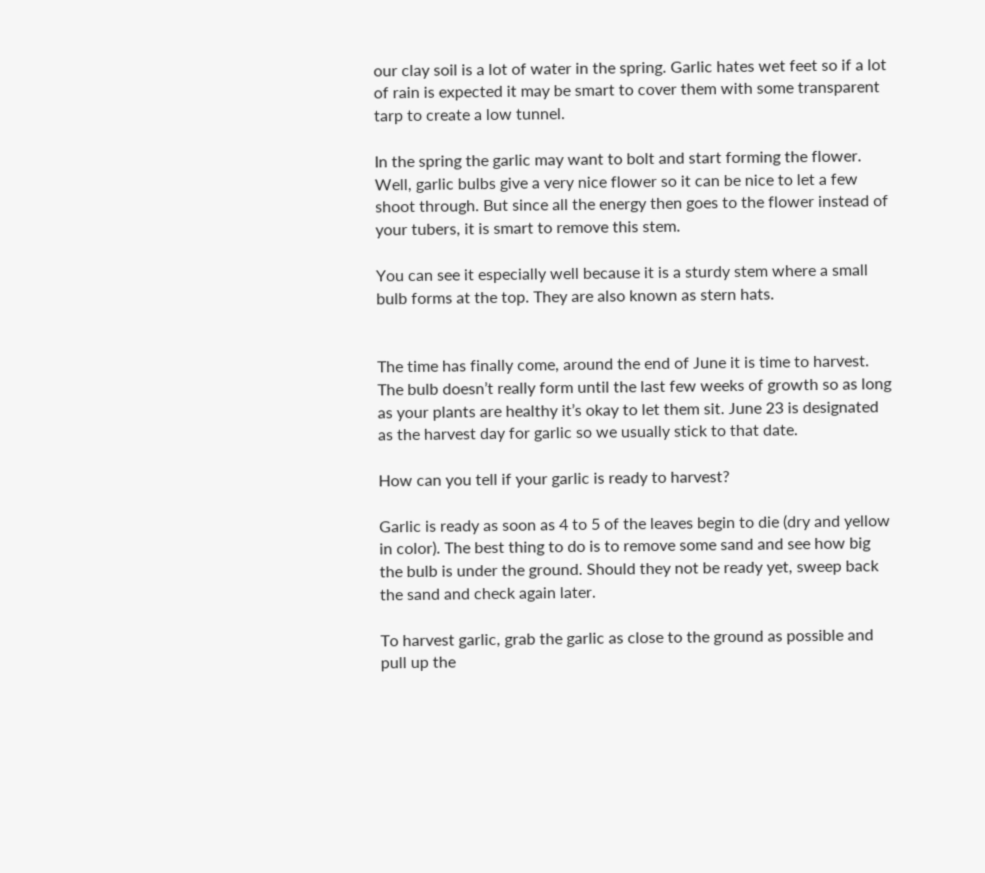our clay soil is a lot of water in the spring. Garlic hates wet feet so if a lot of rain is expected it may be smart to cover them with some transparent tarp to create a low tunnel.

In the spring the garlic may want to bolt and start forming the flower. Well, garlic bulbs give a very nice flower so it can be nice to let a few shoot through. But since all the energy then goes to the flower instead of your tubers, it is smart to remove this stem.

You can see it especially well because it is a sturdy stem where a small bulb forms at the top. They are also known as stern hats.


The time has finally come, around the end of June it is time to harvest. The bulb doesn’t really form until the last few weeks of growth so as long as your plants are healthy it’s okay to let them sit. June 23 is designated as the harvest day for garlic so we usually stick to that date.

How can you tell if your garlic is ready to harvest?

Garlic is ready as soon as 4 to 5 of the leaves begin to die (dry and yellow in color). The best thing to do is to remove some sand and see how big the bulb is under the ground. Should they not be ready yet, sweep back the sand and check again later.

To harvest garlic, grab the garlic as close to the ground as possible and pull up the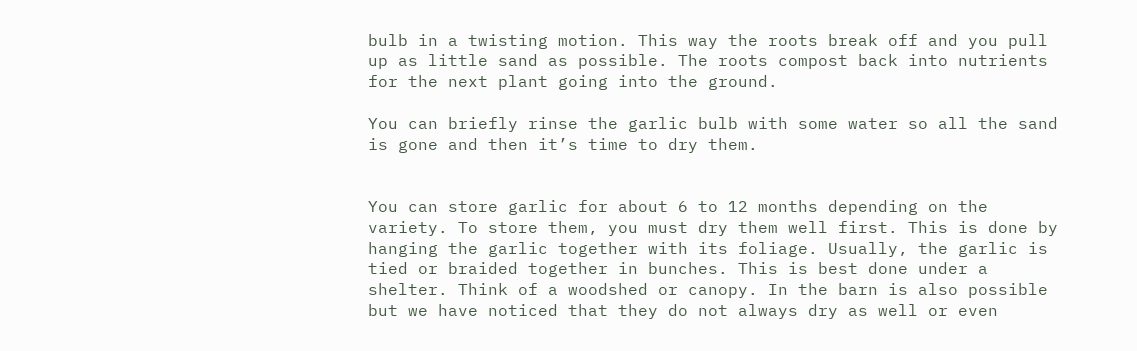bulb in a twisting motion. This way the roots break off and you pull up as little sand as possible. The roots compost back into nutrients for the next plant going into the ground.

You can briefly rinse the garlic bulb with some water so all the sand is gone and then it’s time to dry them.


You can store garlic for about 6 to 12 months depending on the variety. To store them, you must dry them well first. This is done by hanging the garlic together with its foliage. Usually, the garlic is tied or braided together in bunches. This is best done under a shelter. Think of a woodshed or canopy. In the barn is also possible but we have noticed that they do not always dry as well or even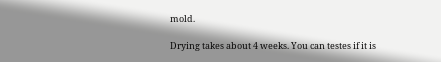mold.

Drying takes about 4 weeks. You can testes if it is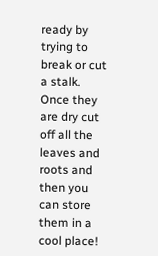ready by trying to break or cut a stalk. Once they are dry cut off all the leaves and roots and then you can store them in a cool place!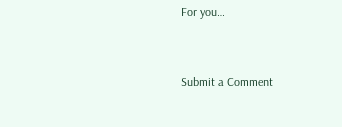For you…


Submit a Comment